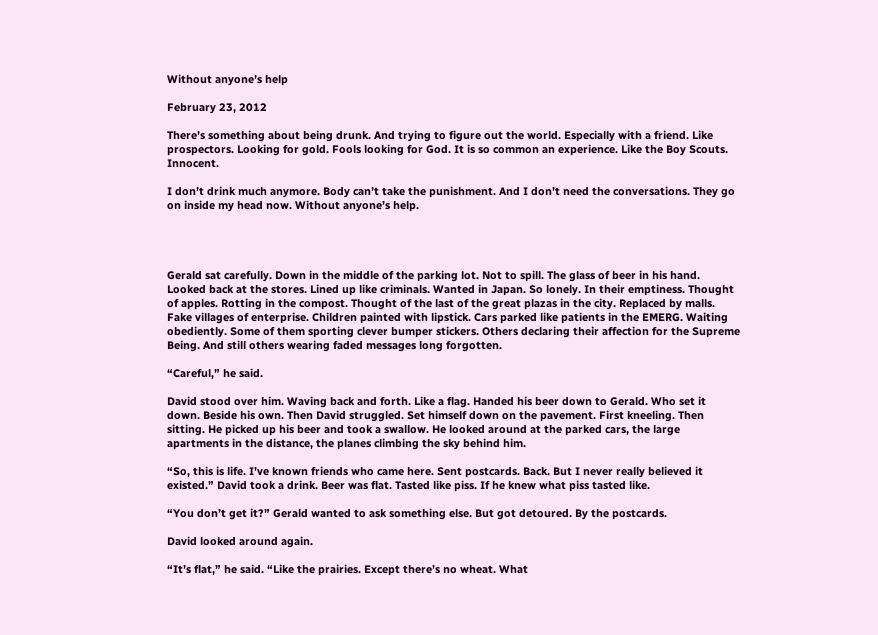Without anyone’s help

February 23, 2012

There’s something about being drunk. And trying to figure out the world. Especially with a friend. Like prospectors. Looking for gold. Fools looking for God. It is so common an experience. Like the Boy Scouts. Innocent.

I don’t drink much anymore. Body can’t take the punishment. And I don’t need the conversations. They go on inside my head now. Without anyone’s help.




Gerald sat carefully. Down in the middle of the parking lot. Not to spill. The glass of beer in his hand. Looked back at the stores. Lined up like criminals. Wanted in Japan. So lonely. In their emptiness. Thought of apples. Rotting in the compost. Thought of the last of the great plazas in the city. Replaced by malls. Fake villages of enterprise. Children painted with lipstick. Cars parked like patients in the EMERG. Waiting obediently. Some of them sporting clever bumper stickers. Others declaring their affection for the Supreme Being. And still others wearing faded messages long forgotten.

“Careful,” he said.

David stood over him. Waving back and forth. Like a flag. Handed his beer down to Gerald. Who set it down. Beside his own. Then David struggled. Set himself down on the pavement. First kneeling. Then sitting. He picked up his beer and took a swallow. He looked around at the parked cars, the large apartments in the distance, the planes climbing the sky behind him.

“So, this is life. I’ve known friends who came here. Sent postcards. Back. But I never really believed it existed.” David took a drink. Beer was flat. Tasted like piss. If he knew what piss tasted like.

“You don’t get it?” Gerald wanted to ask something else. But got detoured. By the postcards.

David looked around again.

“It’s flat,” he said. “Like the prairies. Except there’s no wheat. What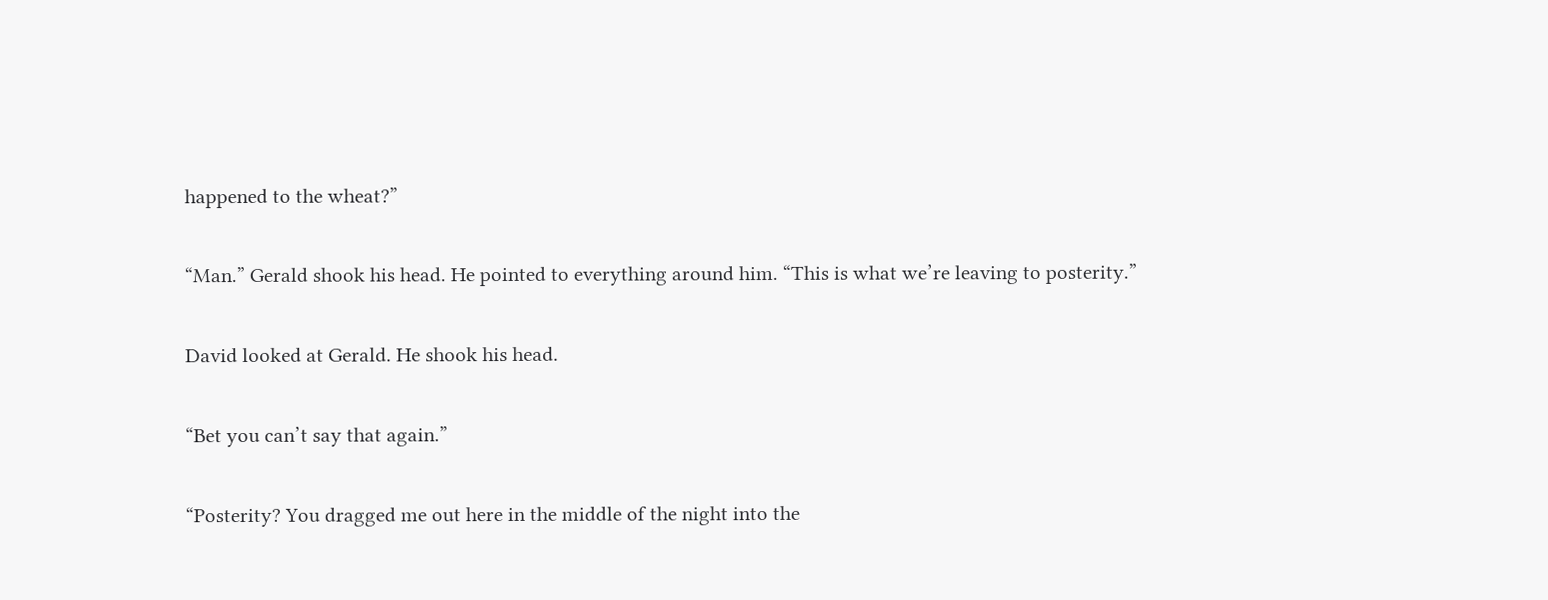happened to the wheat?”

“Man.” Gerald shook his head. He pointed to everything around him. “This is what we’re leaving to posterity.”

David looked at Gerald. He shook his head.

“Bet you can’t say that again.”

“Posterity? You dragged me out here in the middle of the night into the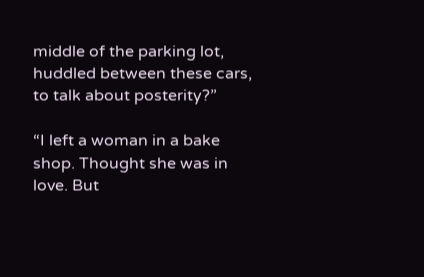middle of the parking lot, huddled between these cars, to talk about posterity?”

“I left a woman in a bake shop. Thought she was in love. But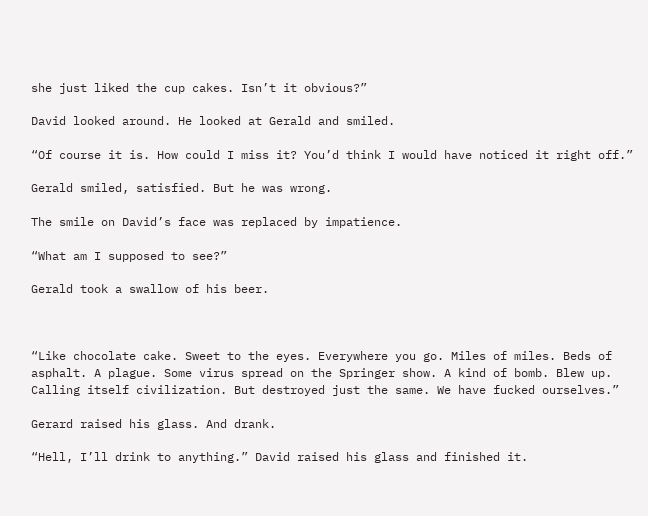she just liked the cup cakes. Isn’t it obvious?”

David looked around. He looked at Gerald and smiled.

“Of course it is. How could I miss it? You’d think I would have noticed it right off.”

Gerald smiled, satisfied. But he was wrong.

The smile on David’s face was replaced by impatience.

“What am I supposed to see?”

Gerald took a swallow of his beer.



“Like chocolate cake. Sweet to the eyes. Everywhere you go. Miles of miles. Beds of asphalt. A plague. Some virus spread on the Springer show. A kind of bomb. Blew up. Calling itself civilization. But destroyed just the same. We have fucked ourselves.”

Gerard raised his glass. And drank.

“Hell, I’ll drink to anything.” David raised his glass and finished it.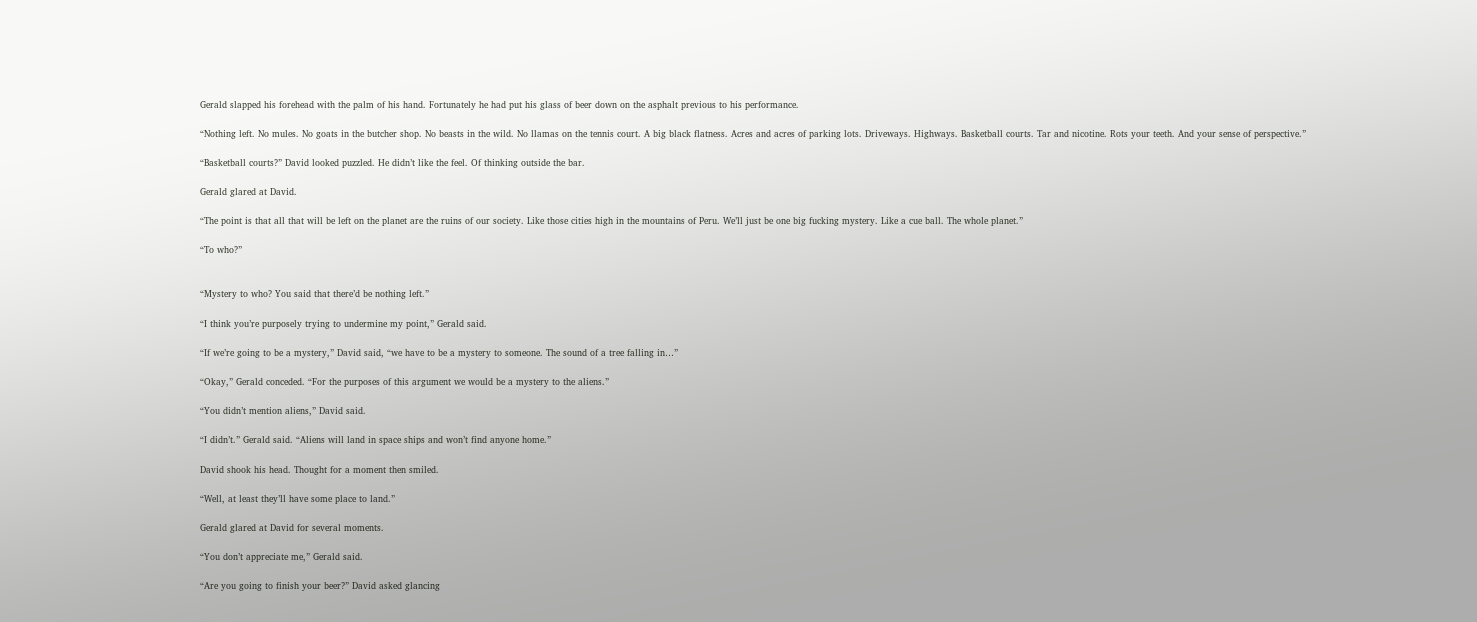Gerald slapped his forehead with the palm of his hand. Fortunately he had put his glass of beer down on the asphalt previous to his performance.

“Nothing left. No mules. No goats in the butcher shop. No beasts in the wild. No llamas on the tennis court. A big black flatness. Acres and acres of parking lots. Driveways. Highways. Basketball courts. Tar and nicotine. Rots your teeth. And your sense of perspective.”

“Basketball courts?” David looked puzzled. He didn’t like the feel. Of thinking outside the bar.

Gerald glared at David.

“The point is that all that will be left on the planet are the ruins of our society. Like those cities high in the mountains of Peru. We’ll just be one big fucking mystery. Like a cue ball. The whole planet.”

“To who?”


“Mystery to who? You said that there’d be nothing left.”

“I think you’re purposely trying to undermine my point,” Gerald said.

“If we’re going to be a mystery,” David said, “we have to be a mystery to someone. The sound of a tree falling in…”

“Okay,” Gerald conceded. “For the purposes of this argument we would be a mystery to the aliens.”

“You didn’t mention aliens,” David said.

“I didn’t.” Gerald said. “Aliens will land in space ships and won’t find anyone home.”

David shook his head. Thought for a moment then smiled.

“Well, at least they’ll have some place to land.”

Gerald glared at David for several moments.

“You don’t appreciate me,” Gerald said.

“Are you going to finish your beer?” David asked glancing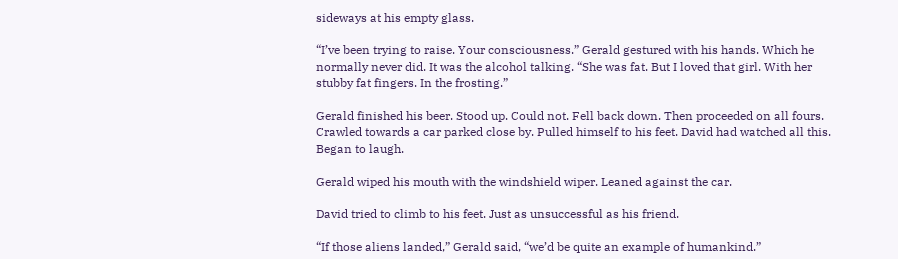sideways at his empty glass.

“I’ve been trying to raise. Your consciousness.” Gerald gestured with his hands. Which he normally never did. It was the alcohol talking. “She was fat. But I loved that girl. With her stubby fat fingers. In the frosting.”

Gerald finished his beer. Stood up. Could not. Fell back down. Then proceeded on all fours. Crawled towards a car parked close by. Pulled himself to his feet. David had watched all this. Began to laugh.

Gerald wiped his mouth with the windshield wiper. Leaned against the car.

David tried to climb to his feet. Just as unsuccessful as his friend.

“If those aliens landed,” Gerald said, “we’d be quite an example of humankind.”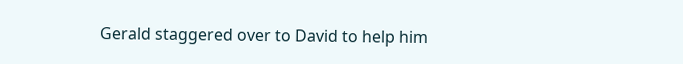Gerald staggered over to David to help him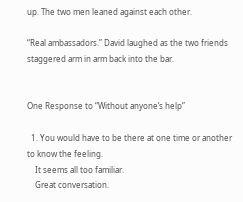up. The two men leaned against each other.

“Real ambassadors.” David laughed as the two friends staggered arm in arm back into the bar.


One Response to “Without anyone’s help”

  1. You would have to be there at one time or another to know the feeling.
    It seems all too familiar.
    Great conversation.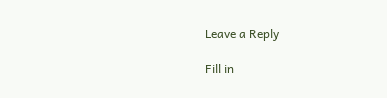Leave a Reply

Fill in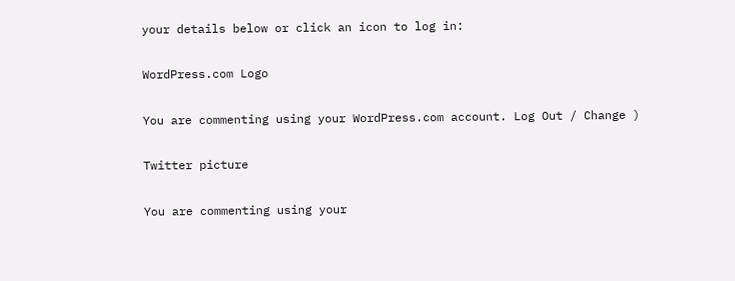your details below or click an icon to log in:

WordPress.com Logo

You are commenting using your WordPress.com account. Log Out / Change )

Twitter picture

You are commenting using your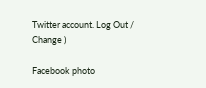Twitter account. Log Out / Change )

Facebook photo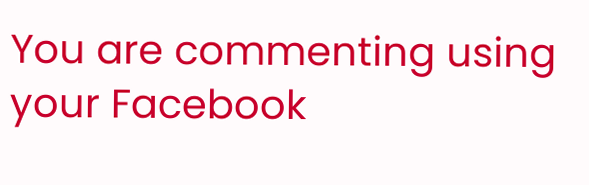You are commenting using your Facebook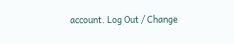account. Log Out / Change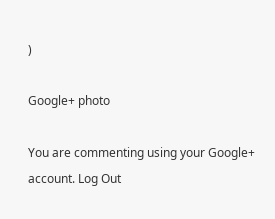)

Google+ photo

You are commenting using your Google+ account. Log Out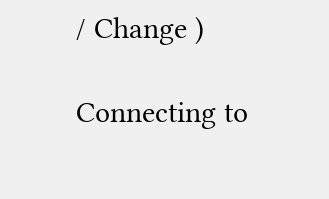/ Change )

Connecting to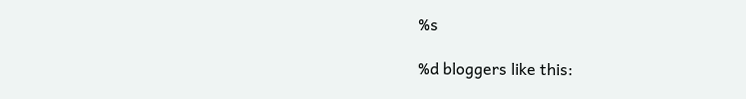%s

%d bloggers like this: